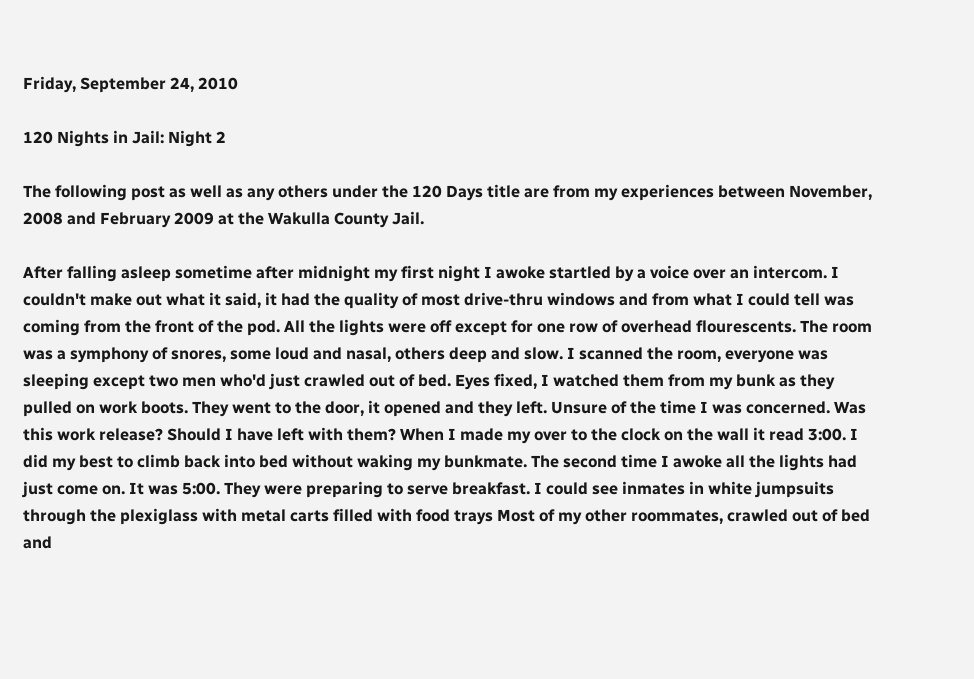Friday, September 24, 2010

120 Nights in Jail: Night 2

The following post as well as any others under the 120 Days title are from my experiences between November, 2008 and February 2009 at the Wakulla County Jail.

After falling asleep sometime after midnight my first night I awoke startled by a voice over an intercom. I couldn't make out what it said, it had the quality of most drive-thru windows and from what I could tell was coming from the front of the pod. All the lights were off except for one row of overhead flourescents. The room was a symphony of snores, some loud and nasal, others deep and slow. I scanned the room, everyone was sleeping except two men who'd just crawled out of bed. Eyes fixed, I watched them from my bunk as they pulled on work boots. They went to the door, it opened and they left. Unsure of the time I was concerned. Was this work release? Should I have left with them? When I made my over to the clock on the wall it read 3:00. I did my best to climb back into bed without waking my bunkmate. The second time I awoke all the lights had just come on. It was 5:00. They were preparing to serve breakfast. I could see inmates in white jumpsuits through the plexiglass with metal carts filled with food trays Most of my other roommates, crawled out of bed and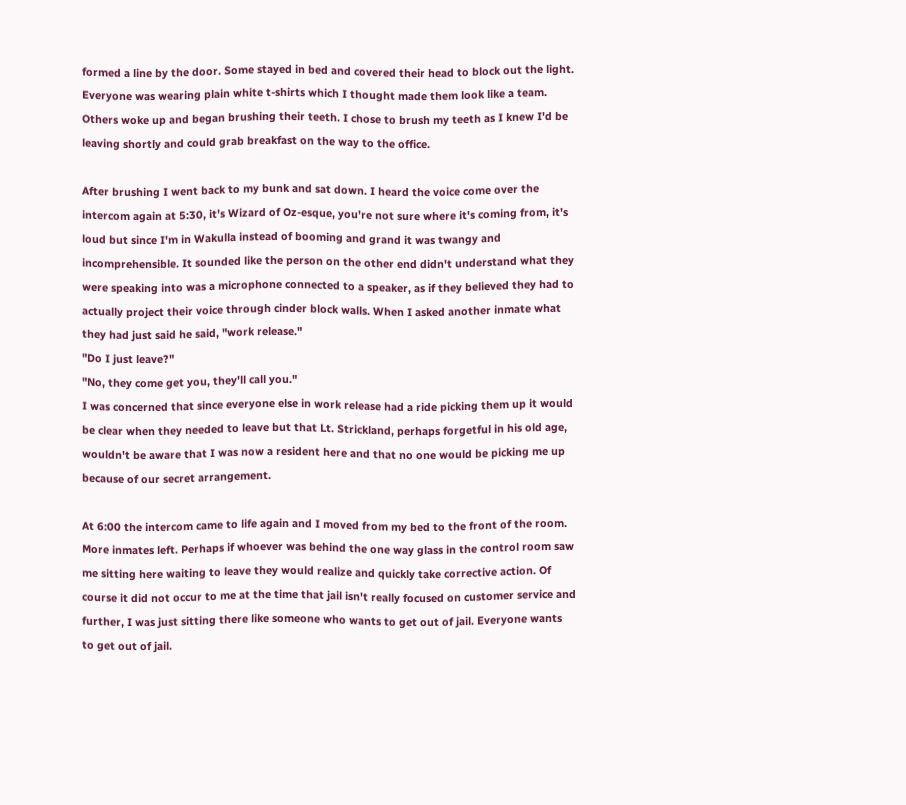formed a line by the door. Some stayed in bed and covered their head to block out the light. Everyone was wearing plain white t-shirts which I thought made them look like a team. Others woke up and began brushing their teeth. I chose to brush my teeth as I knew I'd be leaving shortly and could grab breakfast on the way to the office.

After brushing I went back to my bunk and sat down. I heard the voice come over the intercom again at 5:30, it’s Wizard of Oz-esque, you're not sure where it's coming from, it's loud but since I'm in Wakulla instead of booming and grand it was twangy and incomprehensible. It sounded like the person on the other end didn't understand what they were speaking into was a microphone connected to a speaker, as if they believed they had to actually project their voice through cinder block walls. When I asked another inmate what they had just said he said, "work release."
"Do I just leave?"
"No, they come get you, they'll call you."
I was concerned that since everyone else in work release had a ride picking them up it would be clear when they needed to leave but that Lt. Strickland, perhaps forgetful in his old age,  wouldn't be aware that I was now a resident here and that no one would be picking me up because of our secret arrangement.

At 6:00 the intercom came to life again and I moved from my bed to the front of the room. More inmates left. Perhaps if whoever was behind the one way glass in the control room saw me sitting here waiting to leave they would realize and quickly take corrective action. Of course it did not occur to me at the time that jail isn't really focused on customer service and further, I was just sitting there like someone who wants to get out of jail. Everyone wants to get out of jail.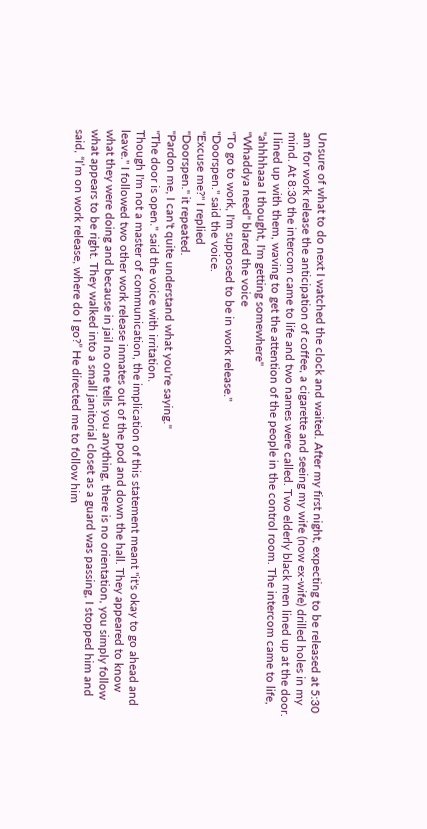Unsure of what to do next I watched the clock and waited. After my first night, expecting to be released at 5:30 am for work release the anticipation of coffee, a cigarette and seeing my wife (now ex-wife) drilled holes in my mind. At 8:30 the intercom came to life and two names were called. Two elderly black men lined up at the door. I lined up with them, waving to get the attention of the people in the control room. The intercom came to life, "ahhhhaaa I thought, I'm getting somewhere"
"Whaddya need" blared the voice
"To go to work, I'm supposed to be in work release."
"Doorspen." said the voice.
"Excuse me?" I replied
"Doorspen." it repeated.
"Pardon me, I can't quite understand what you're saying."
"The door is open." said the voice with irritation.
Though I'm not a master of communication, the implication of this statement meant "it's okay to go ahead and leave." I followed two other work release inmates out of the pod and down the hall. They appeared to know what they were doing and because in jail no one tells you anything, there is no orientation, you simply follow what appears to be right. They walked into a small janitorial closet as a guard was passing, I stopped him and said, “I’m on work release, where do I go?” He directed me to follow him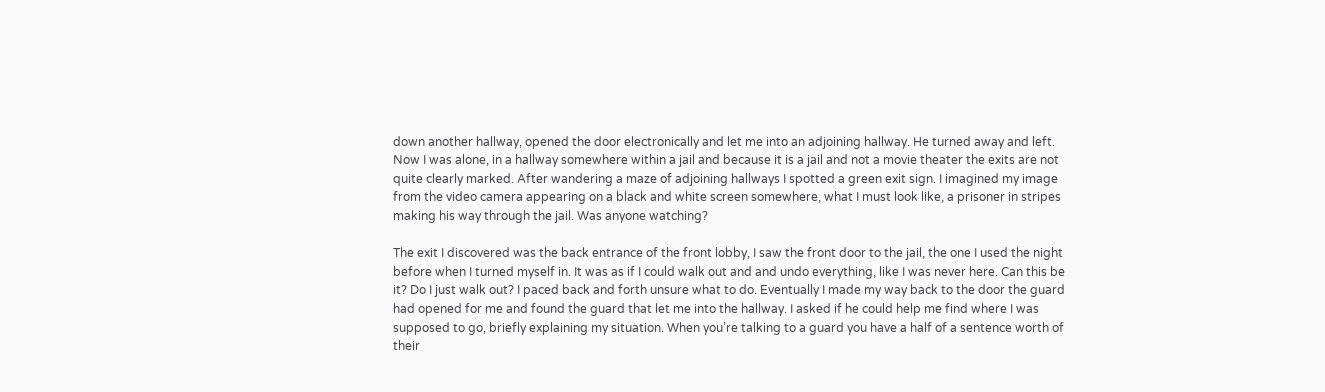down another hallway, opened the door electronically and let me into an adjoining hallway. He turned away and left. Now I was alone, in a hallway somewhere within a jail and because it is a jail and not a movie theater the exits are not quite clearly marked. After wandering a maze of adjoining hallways I spotted a green exit sign. I imagined my image from the video camera appearing on a black and white screen somewhere, what I must look like, a prisoner in stripes making his way through the jail. Was anyone watching?

The exit I discovered was the back entrance of the front lobby, I saw the front door to the jail, the one I used the night before when I turned myself in. It was as if I could walk out and and undo everything, like I was never here. Can this be it? Do I just walk out? I paced back and forth unsure what to do. Eventually I made my way back to the door the guard had opened for me and found the guard that let me into the hallway. I asked if he could help me find where I was supposed to go, briefly explaining my situation. When you’re talking to a guard you have a half of a sentence worth of their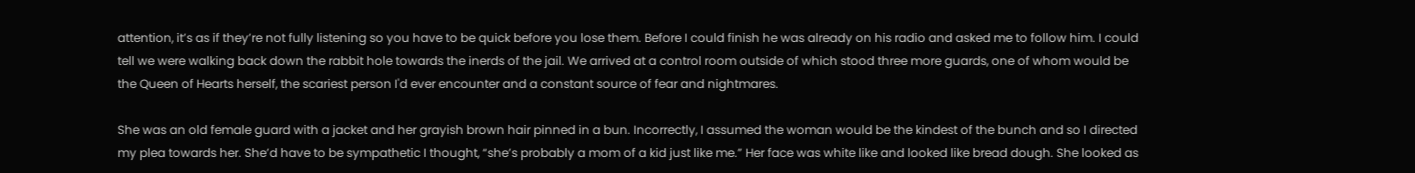attention, it’s as if they’re not fully listening so you have to be quick before you lose them. Before I could finish he was already on his radio and asked me to follow him. I could tell we were walking back down the rabbit hole towards the inerds of the jail. We arrived at a control room outside of which stood three more guards, one of whom would be the Queen of Hearts herself, the scariest person I'd ever encounter and a constant source of fear and nightmares.

She was an old female guard with a jacket and her grayish brown hair pinned in a bun. Incorrectly, I assumed the woman would be the kindest of the bunch and so I directed my plea towards her. She’d have to be sympathetic I thought, “she’s probably a mom of a kid just like me.” Her face was white like and looked like bread dough. She looked as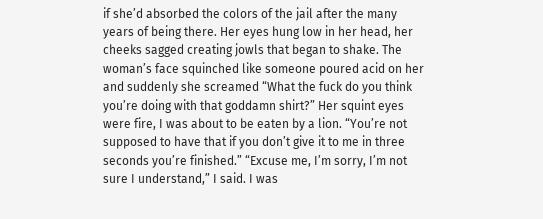if she’d absorbed the colors of the jail after the many years of being there. Her eyes hung low in her head, her cheeks sagged creating jowls that began to shake. The woman’s face squinched like someone poured acid on her and suddenly she screamed “What the fuck do you think you’re doing with that goddamn shirt?” Her squint eyes were fire, I was about to be eaten by a lion. “You’re not supposed to have that if you don’t give it to me in three seconds you’re finished.” “Excuse me, I’m sorry, I’m not sure I understand,” I said. I was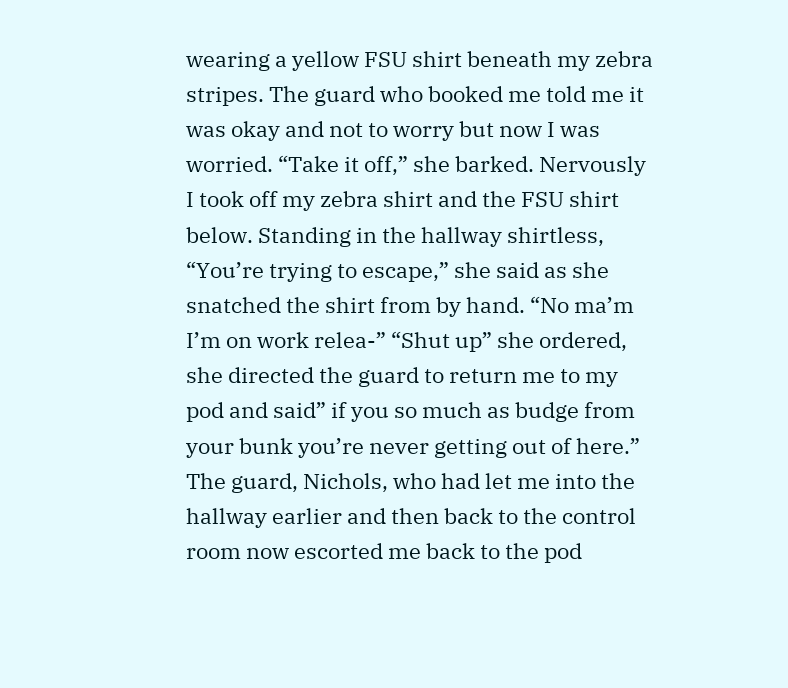wearing a yellow FSU shirt beneath my zebra stripes. The guard who booked me told me it was okay and not to worry but now I was worried. “Take it off,” she barked. Nervously I took off my zebra shirt and the FSU shirt below. Standing in the hallway shirtless, “You’re trying to escape,” she said as she snatched the shirt from by hand. “No ma’m I’m on work relea-” “Shut up” she ordered, she directed the guard to return me to my pod and said” if you so much as budge from your bunk you’re never getting out of here.” The guard, Nichols, who had let me into the hallway earlier and then back to the control room now escorted me back to the pod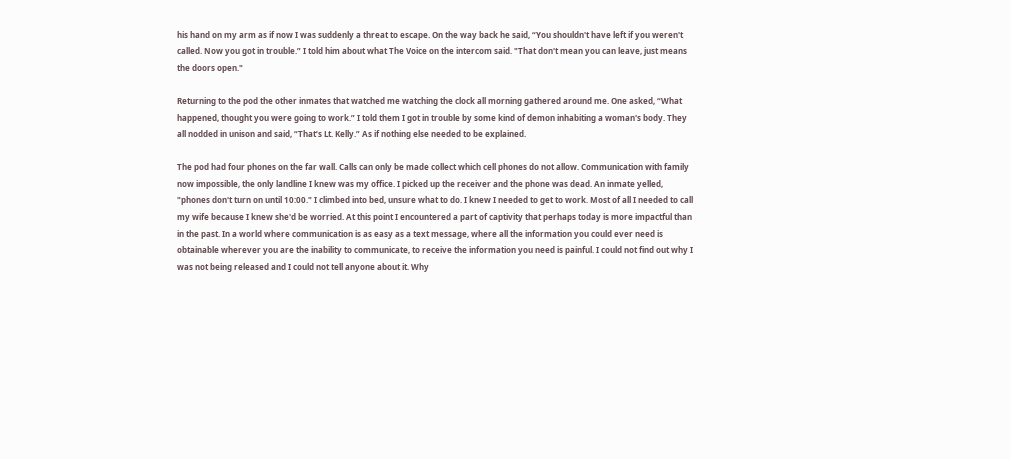his hand on my arm as if now I was suddenly a threat to escape. On the way back he said, “You shouldn't have left if you weren't called. Now you got in trouble.” I told him about what The Voice on the intercom said. "That don't mean you can leave, just means the doors open."

Returning to the pod the other inmates that watched me watching the clock all morning gathered around me. One asked, “What happened, thought you were going to work.” I told them I got in trouble by some kind of demon inhabiting a woman's body. They all nodded in unison and said, “That’s Lt. Kelly.” As if nothing else needed to be explained.

The pod had four phones on the far wall. Calls can only be made collect which cell phones do not allow. Communication with family now impossible, the only landline I knew was my office. I picked up the receiver and the phone was dead. An inmate yelled, "phones don't turn on until 10:00." I climbed into bed, unsure what to do. I knew I needed to get to work. Most of all I needed to call my wife because I knew she'd be worried. At this point I encountered a part of captivity that perhaps today is more impactful than in the past. In a world where communication is as easy as a text message, where all the information you could ever need is obtainable wherever you are the inability to communicate, to receive the information you need is painful. I could not find out why I was not being released and I could not tell anyone about it. Why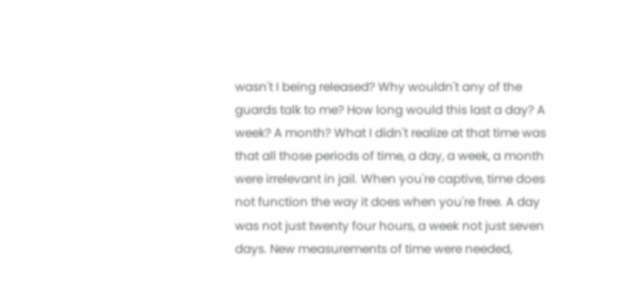wasn't I being released? Why wouldn't any of the guards talk to me? How long would this last a day? A week? A month? What I didn't realize at that time was that all those periods of time, a day, a week, a month were irrelevant in jail. When you're captive, time does not function the way it does when you're free. A day was not just twenty four hours, a week not just seven days. New measurements of time were needed,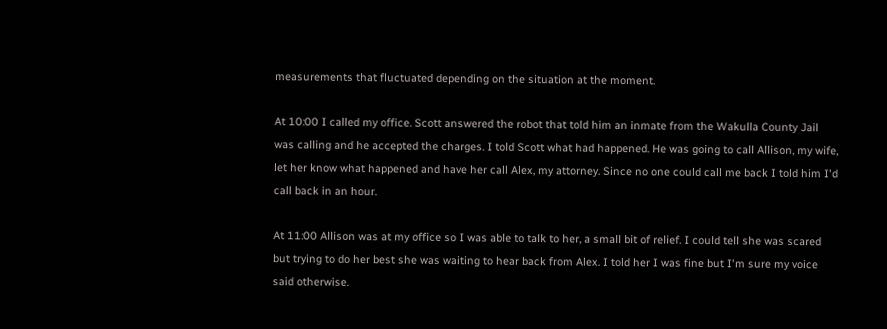measurements that fluctuated depending on the situation at the moment.

At 10:00 I called my office. Scott answered the robot that told him an inmate from the Wakulla County Jail was calling and he accepted the charges. I told Scott what had happened. He was going to call Allison, my wife, let her know what happened and have her call Alex, my attorney. Since no one could call me back I told him I'd call back in an hour.

At 11:00 Allison was at my office so I was able to talk to her, a small bit of relief. I could tell she was scared but trying to do her best she was waiting to hear back from Alex. I told her I was fine but I'm sure my voice said otherwise.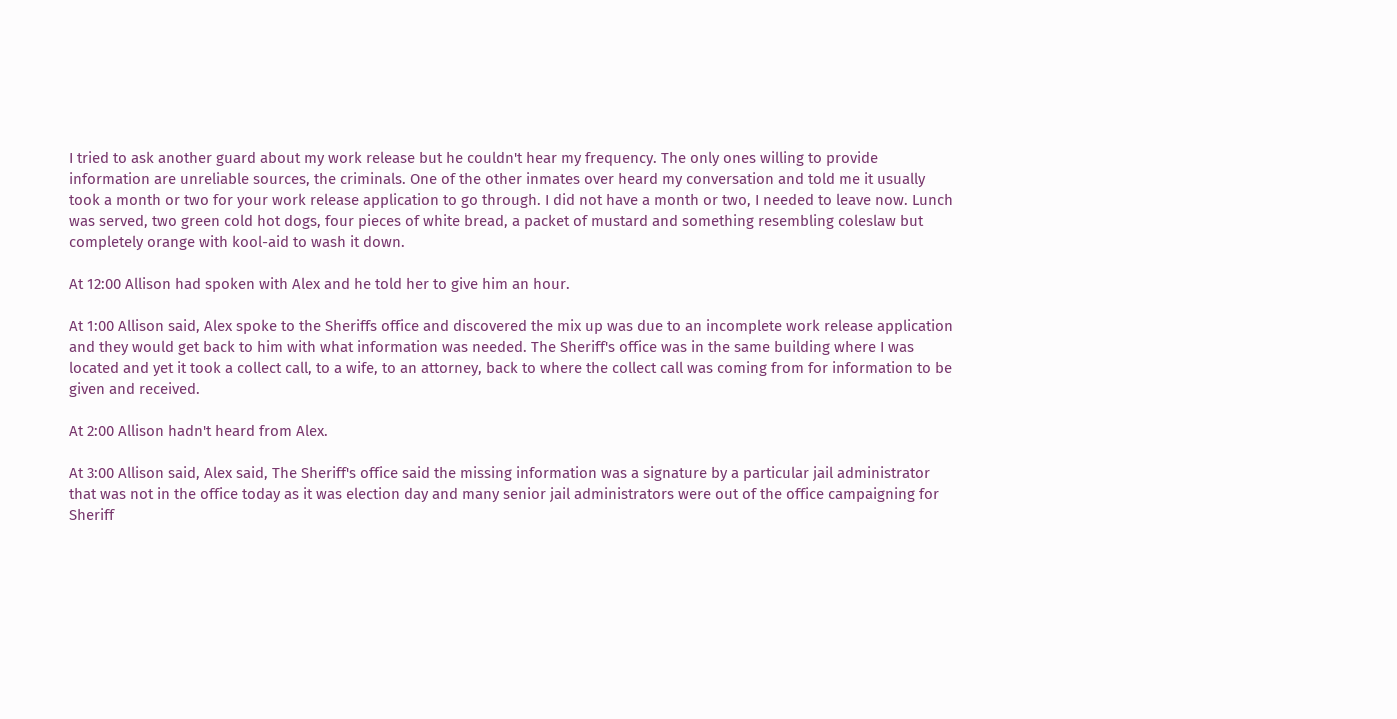I tried to ask another guard about my work release but he couldn't hear my frequency. The only ones willing to provide information are unreliable sources, the criminals. One of the other inmates over heard my conversation and told me it usually took a month or two for your work release application to go through. I did not have a month or two, I needed to leave now. Lunch was served, two green cold hot dogs, four pieces of white bread, a packet of mustard and something resembling coleslaw but completely orange with kool-aid to wash it down.

At 12:00 Allison had spoken with Alex and he told her to give him an hour.

At 1:00 Allison said, Alex spoke to the Sheriffs office and discovered the mix up was due to an incomplete work release application and they would get back to him with what information was needed. The Sheriff's office was in the same building where I was located and yet it took a collect call, to a wife, to an attorney, back to where the collect call was coming from for information to be given and received.

At 2:00 Allison hadn't heard from Alex.

At 3:00 Allison said, Alex said, The Sheriff's office said the missing information was a signature by a particular jail administrator that was not in the office today as it was election day and many senior jail administrators were out of the office campaigning for Sheriff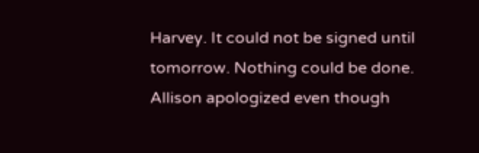Harvey. It could not be signed until  tomorrow. Nothing could be done. Allison apologized even though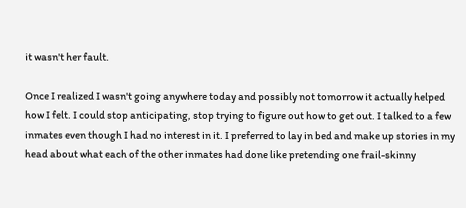it wasn't her fault.

Once I realized I wasn't going anywhere today and possibly not tomorrow it actually helped how I felt. I could stop anticipating, stop trying to figure out how to get out. I talked to a few inmates even though I had no interest in it. I preferred to lay in bed and make up stories in my head about what each of the other inmates had done like pretending one frail-skinny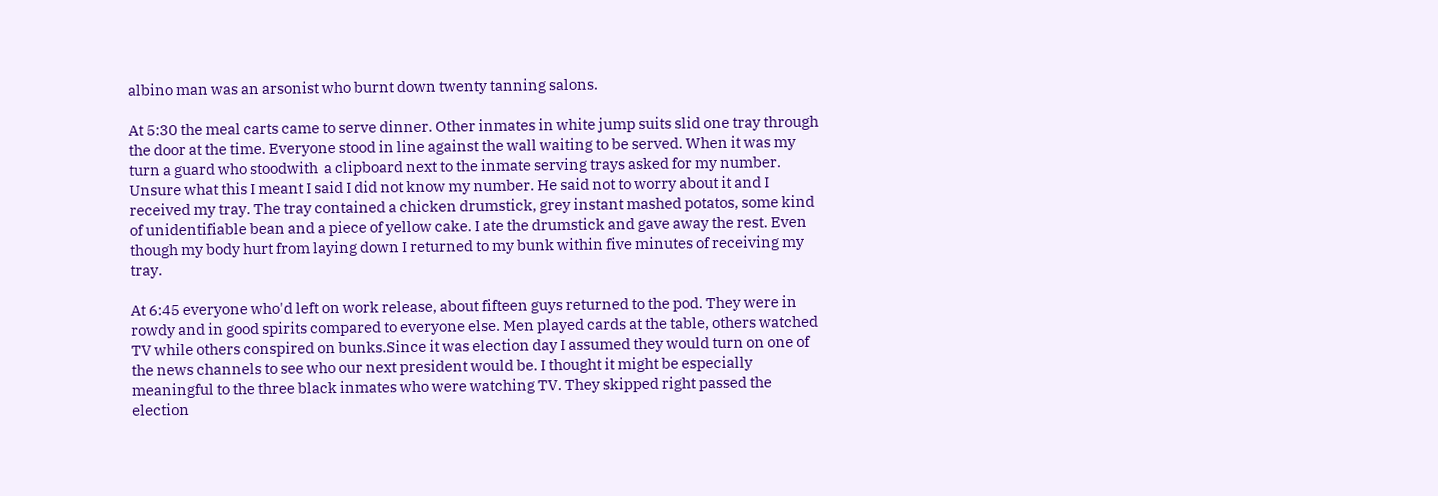albino man was an arsonist who burnt down twenty tanning salons.

At 5:30 the meal carts came to serve dinner. Other inmates in white jump suits slid one tray through the door at the time. Everyone stood in line against the wall waiting to be served. When it was my turn a guard who stoodwith  a clipboard next to the inmate serving trays asked for my number. Unsure what this I meant I said I did not know my number. He said not to worry about it and I received my tray. The tray contained a chicken drumstick, grey instant mashed potatos, some kind of unidentifiable bean and a piece of yellow cake. I ate the drumstick and gave away the rest. Even though my body hurt from laying down I returned to my bunk within five minutes of receiving my tray.

At 6:45 everyone who'd left on work release, about fifteen guys returned to the pod. They were in rowdy and in good spirits compared to everyone else. Men played cards at the table, others watched TV while others conspired on bunks.Since it was election day I assumed they would turn on one of the news channels to see who our next president would be. I thought it might be especially meaningful to the three black inmates who were watching TV. They skipped right passed the election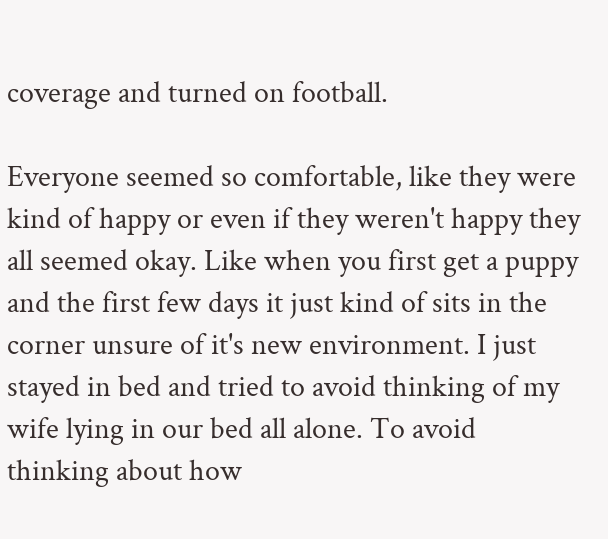coverage and turned on football.

Everyone seemed so comfortable, like they were kind of happy or even if they weren't happy they all seemed okay. Like when you first get a puppy and the first few days it just kind of sits in the corner unsure of it's new environment. I just stayed in bed and tried to avoid thinking of my wife lying in our bed all alone. To avoid thinking about how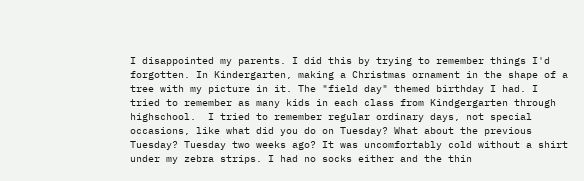I disappointed my parents. I did this by trying to remember things I'd forgotten. In Kindergarten, making a Christmas ornament in the shape of a tree with my picture in it. The "field day" themed birthday I had. I tried to remember as many kids in each class from Kindgergarten through highschool.  I tried to remember regular ordinary days, not special occasions, like what did you do on Tuesday? What about the previous Tuesday? Tuesday two weeks ago? It was uncomfortably cold without a shirt under my zebra strips. I had no socks either and the thin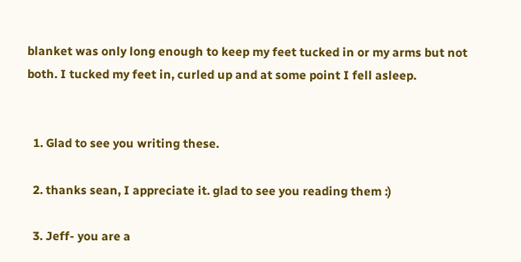blanket was only long enough to keep my feet tucked in or my arms but not both. I tucked my feet in, curled up and at some point I fell asleep.


  1. Glad to see you writing these.

  2. thanks sean, I appreciate it. glad to see you reading them :)

  3. Jeff- you are a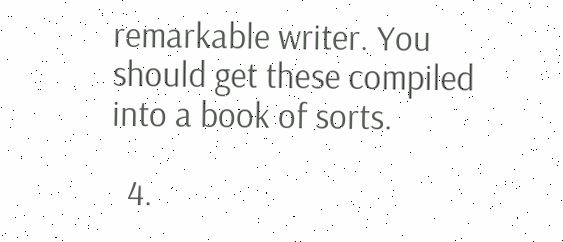remarkable writer. You should get these compiled into a book of sorts.

  4.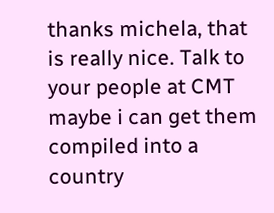thanks michela, that is really nice. Talk to your people at CMT maybe i can get them compiled into a country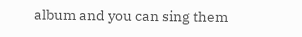album and you can sing them